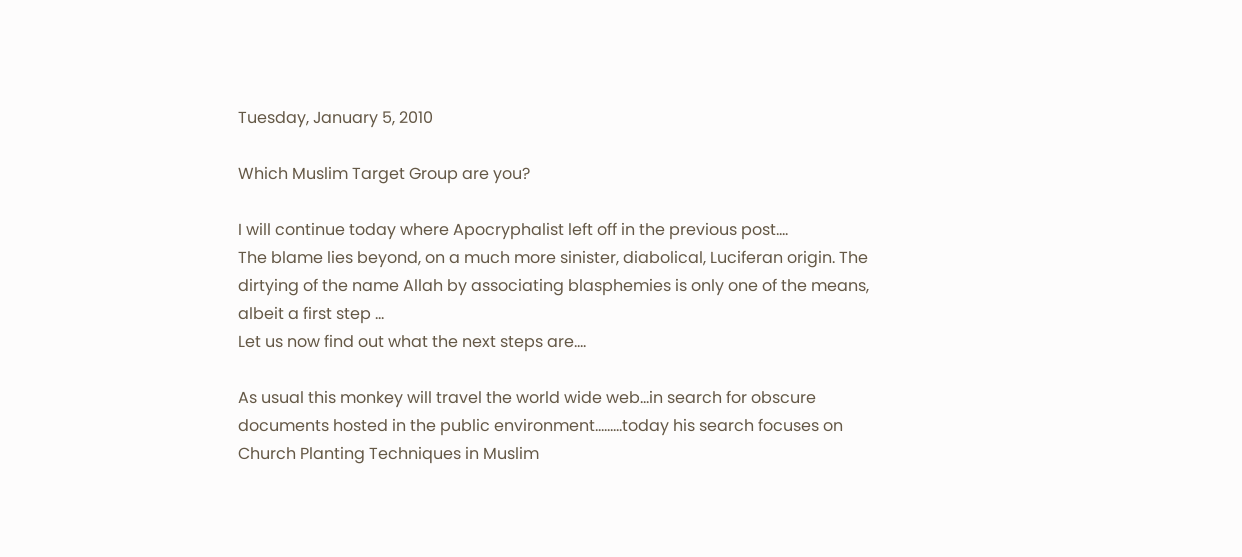Tuesday, January 5, 2010

Which Muslim Target Group are you?

I will continue today where Apocryphalist left off in the previous post....
The blame lies beyond, on a much more sinister, diabolical, Luciferan origin. The dirtying of the name Allah by associating blasphemies is only one of the means, albeit a first step …
Let us now find out what the next steps are....

As usual this monkey will travel the world wide web...in search for obscure documents hosted in the public environment.........today his search focuses on Church Planting Techniques in Muslim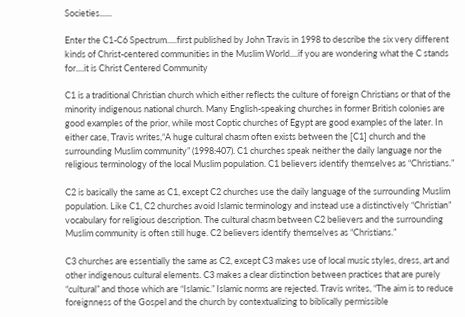Societies......

Enter the C1-C6 Spectrum.....first published by John Travis in 1998 to describe the six very different kinds of Christ-centered communities in the Muslim World....if you are wondering what the C stands for....it is Christ Centered Community

C1 is a traditional Christian church which either reflects the culture of foreign Christians or that of the minority indigenous national church. Many English-speaking churches in former British colonies are good examples of the prior, while most Coptic churches of Egypt are good examples of the later. In either case, Travis writes,“A huge cultural chasm often exists between the [C1] church and the surrounding Muslim community” (1998:407). C1 churches speak neither the daily language nor the religious terminology of the local Muslim population. C1 believers identify themselves as “Christians.”

C2 is basically the same as C1, except C2 churches use the daily language of the surrounding Muslim population. Like C1, C2 churches avoid Islamic terminology and instead use a distinctively “Christian” vocabulary for religious description. The cultural chasm between C2 believers and the surrounding Muslim community is often still huge. C2 believers identify themselves as “Christians.”

C3 churches are essentially the same as C2, except C3 makes use of local music styles, dress, art and other indigenous cultural elements. C3 makes a clear distinction between practices that are purely “cultural” and those which are “Islamic.” Islamic norms are rejected. Travis writes, “The aim is to reduce foreignness of the Gospel and the church by contextualizing to biblically permissible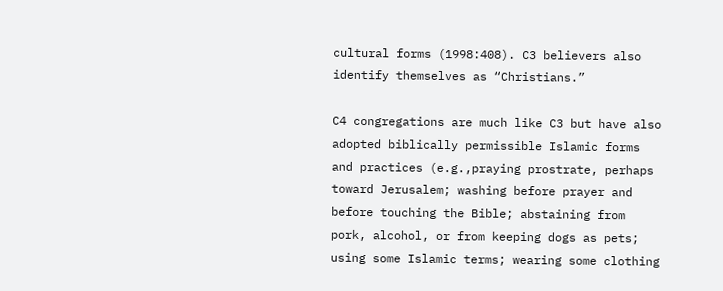cultural forms (1998:408). C3 believers also identify themselves as “Christians.”

C4 congregations are much like C3 but have also adopted biblically permissible Islamic forms and practices (e.g.,praying prostrate, perhaps toward Jerusalem; washing before prayer and before touching the Bible; abstaining from pork, alcohol, or from keeping dogs as pets; using some Islamic terms; wearing some clothing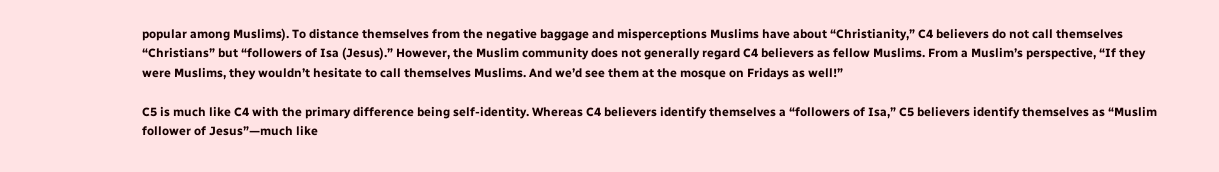popular among Muslims). To distance themselves from the negative baggage and misperceptions Muslims have about “Christianity,” C4 believers do not call themselves “Christians” but “followers of Isa (Jesus).” However, the Muslim community does not generally regard C4 believers as fellow Muslims. From a Muslim’s perspective, “If they were Muslims, they wouldn’t hesitate to call themselves Muslims. And we’d see them at the mosque on Fridays as well!”

C5 is much like C4 with the primary difference being self-identity. Whereas C4 believers identify themselves a “followers of Isa,” C5 believers identify themselves as “Muslim follower of Jesus”—much like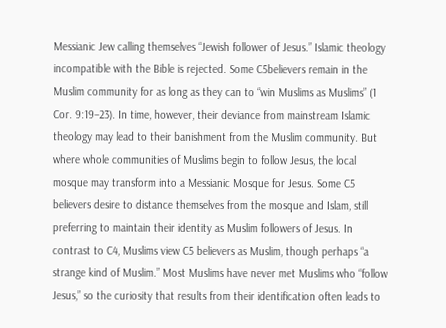Messianic Jew calling themselves “Jewish follower of Jesus.” Islamic theology incompatible with the Bible is rejected. Some C5believers remain in the Muslim community for as long as they can to “win Muslims as Muslims” (1 Cor. 9:19–23). In time, however, their deviance from mainstream Islamic theology may lead to their banishment from the Muslim community. But where whole communities of Muslims begin to follow Jesus, the local mosque may transform into a Messianic Mosque for Jesus. Some C5 believers desire to distance themselves from the mosque and Islam, still preferring to maintain their identity as Muslim followers of Jesus. In contrast to C4, Muslims view C5 believers as Muslim, though perhaps “a strange kind of Muslim.” Most Muslims have never met Muslims who “follow Jesus,” so the curiosity that results from their identification often leads to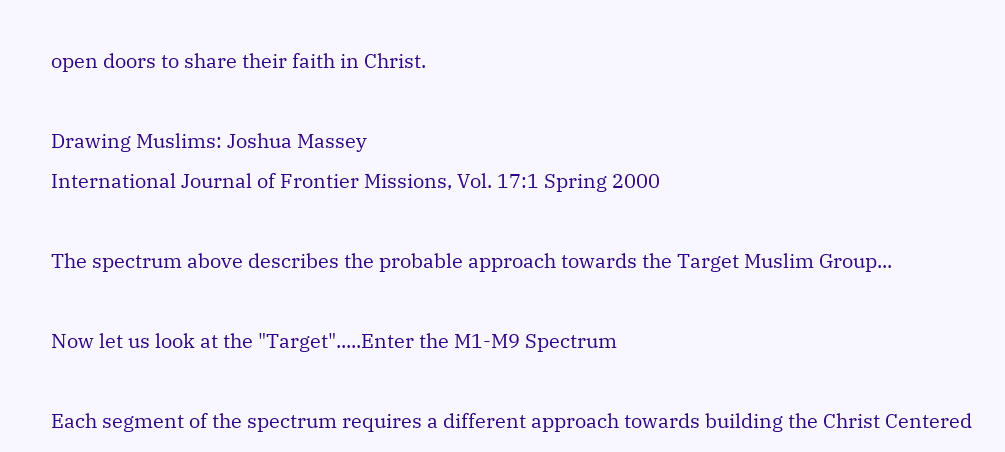open doors to share their faith in Christ.

Drawing Muslims: Joshua Massey
International Journal of Frontier Missions, Vol. 17:1 Spring 2000

The spectrum above describes the probable approach towards the Target Muslim Group...

Now let us look at the "Target".....Enter the M1-M9 Spectrum

Each segment of the spectrum requires a different approach towards building the Christ Centered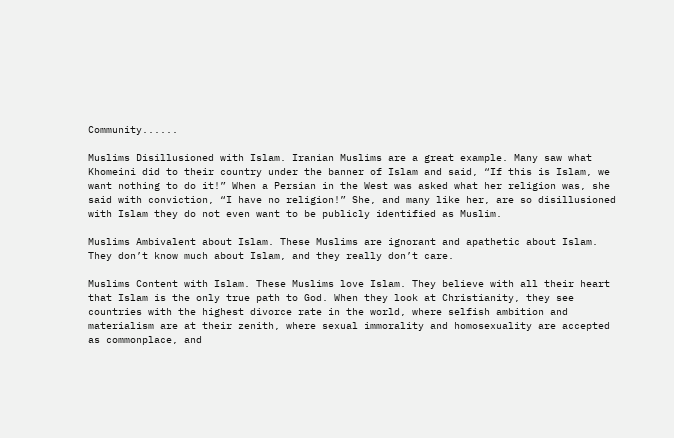Community......

Muslims Disillusioned with Islam. Iranian Muslims are a great example. Many saw what Khomeini did to their country under the banner of Islam and said, “If this is Islam, we want nothing to do it!” When a Persian in the West was asked what her religion was, she said with conviction, “I have no religion!” She, and many like her, are so disillusioned with Islam they do not even want to be publicly identified as Muslim.

Muslims Ambivalent about Islam. These Muslims are ignorant and apathetic about Islam. They don’t know much about Islam, and they really don’t care.

Muslims Content with Islam. These Muslims love Islam. They believe with all their heart that Islam is the only true path to God. When they look at Christianity, they see countries with the highest divorce rate in the world, where selfish ambition and materialism are at their zenith, where sexual immorality and homosexuality are accepted as commonplace, and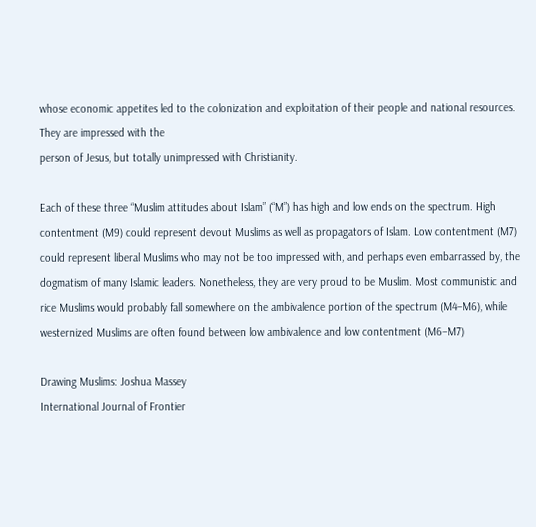whose economic appetites led to the colonization and exploitation of their people and national resources. They are impressed with the
person of Jesus, but totally unimpressed with Christianity.

Each of these three “Muslim attitudes about Islam” (“M”) has high and low ends on the spectrum. High contentment (M9) could represent devout Muslims as well as propagators of Islam. Low contentment (M7) could represent liberal Muslims who may not be too impressed with, and perhaps even embarrassed by, the dogmatism of many Islamic leaders. Nonetheless, they are very proud to be Muslim. Most communistic and rice Muslims would probably fall somewhere on the ambivalence portion of the spectrum (M4–M6), while westernized Muslims are often found between low ambivalence and low contentment (M6–M7)

Drawing Muslims: Joshua Massey
International Journal of Frontier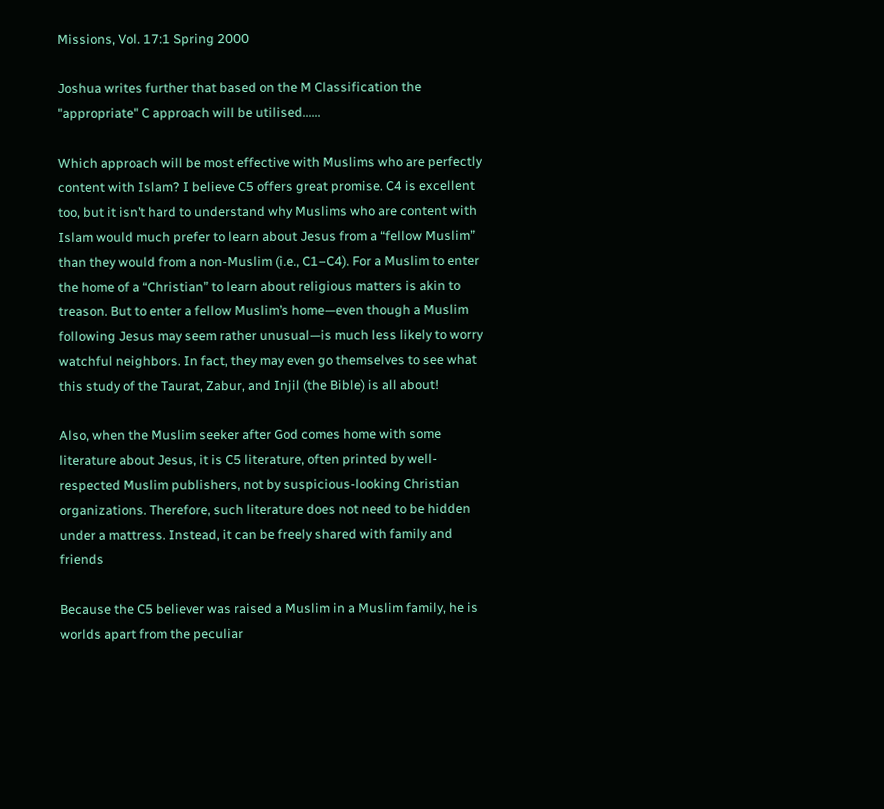Missions, Vol. 17:1 Spring 2000

Joshua writes further that based on the M Classification the "appropriate" C approach will be utilised......

Which approach will be most effective with Muslims who are perfectly content with Islam? I believe C5 offers great promise. C4 is excellent too, but it isn’t hard to understand why Muslims who are content with Islam would much prefer to learn about Jesus from a “fellow Muslim” than they would from a non-Muslim (i.e., C1–C4). For a Muslim to enter the home of a “Christian” to learn about religious matters is akin to treason. But to enter a fellow Muslim’s home—even though a Muslim following Jesus may seem rather unusual—is much less likely to worry watchful neighbors. In fact, they may even go themselves to see what this study of the Taurat, Zabur, and Injil (the Bible) is all about!

Also, when the Muslim seeker after God comes home with some literature about Jesus, it is C5 literature, often printed by well-respected Muslim publishers, not by suspicious-looking Christian organizations. Therefore, such literature does not need to be hidden under a mattress. Instead, it can be freely shared with family and friends

Because the C5 believer was raised a Muslim in a Muslim family, he is worlds apart from the peculiar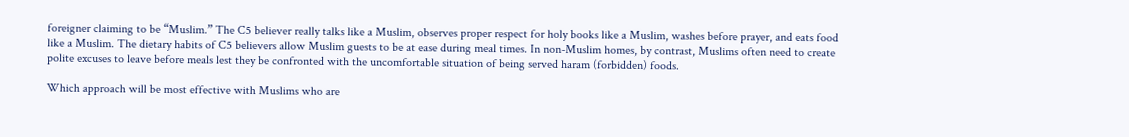foreigner claiming to be “Muslim.” The C5 believer really talks like a Muslim, observes proper respect for holy books like a Muslim, washes before prayer, and eats food like a Muslim. The dietary habits of C5 believers allow Muslim guests to be at ease during meal times. In non-Muslim homes, by contrast, Muslims often need to create polite excuses to leave before meals lest they be confronted with the uncomfortable situation of being served haram (forbidden) foods.

Which approach will be most effective with Muslims who are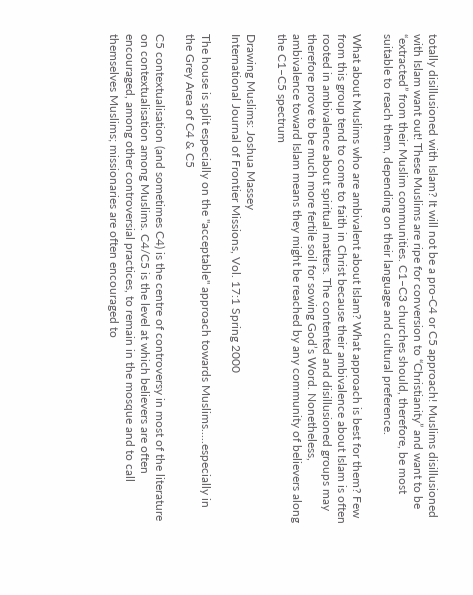totally disillusioned with Islam? It will not be a pro-C4 or C5 approach! Muslims disillusioned with Islam want out! These Muslims are ripe for conversion to “Christianity” and want to be “extracted” from their Muslim communities. C1–C3 churches should, therefore, be most suitable to reach them, depending on their language and cultural preference.

What about Muslims who are ambivalent about Islam? What approach is best for them? Few from this group tend to come to faith in Christ because their ambivalence about Islam is often rooted in ambivalence about spiritual matters. The contented and disillusioned groups may therefore prove to be much more fertile soil for sowing God’s Word. Nonetheless, ambivalence toward Islam means they might be reached by any community of believers along the C1–C5 spectrum

Drawing Muslims: Joshua Massey
International Journal of Frontier Missions, Vol. 17:1 Spring 2000

The house is split especially on the "acceptable" approach towards Muslims.....especially in the Grey Area of C4 & C5

C5 contextualisation (and sometimes C4) is the centre of controversy in most of the literature on contextualisation among Muslims. C4/C5 is the level at which believers are often encouraged, among other controversial practices, to remain in the mosque and to call themselves Muslims; missionaries are often encouraged to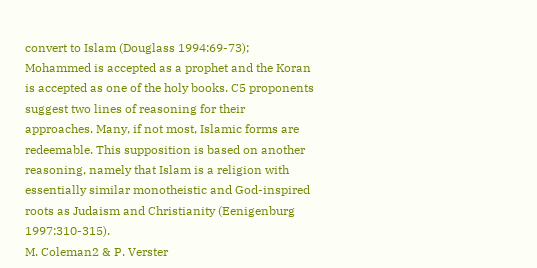convert to Islam (Douglass 1994:69-73); Mohammed is accepted as a prophet and the Koran is accepted as one of the holy books. C5 proponents suggest two lines of reasoning for their approaches. Many, if not most, Islamic forms are redeemable. This supposition is based on another reasoning, namely that Islam is a religion with essentially similar monotheistic and God-inspired roots as Judaism and Christianity (Eenigenburg 1997:310-315).
M. Coleman2 & P. Verster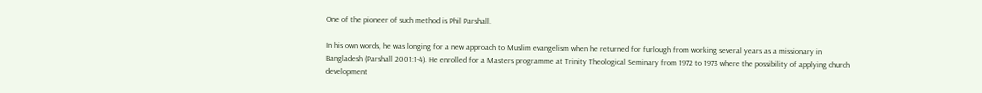One of the pioneer of such method is Phil Parshall.

In his own words, he was longing for a new approach to Muslim evangelism when he returned for furlough from working several years as a missionary in Bangladesh (Parshall 2001:1-4). He enrolled for a Masters programme at Trinity Theological Seminary from 1972 to 1973 where the possibility of applying church development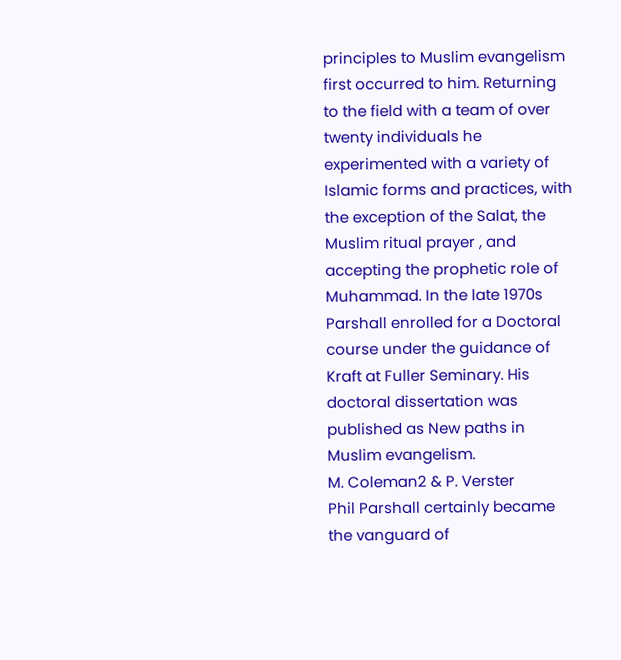principles to Muslim evangelism first occurred to him. Returning to the field with a team of over twenty individuals he experimented with a variety of Islamic forms and practices, with the exception of the Salat, the Muslim ritual prayer , and accepting the prophetic role of Muhammad. In the late 1970s Parshall enrolled for a Doctoral course under the guidance of Kraft at Fuller Seminary. His doctoral dissertation was published as New paths in Muslim evangelism.
M. Coleman2 & P. Verster
Phil Parshall certainly became the vanguard of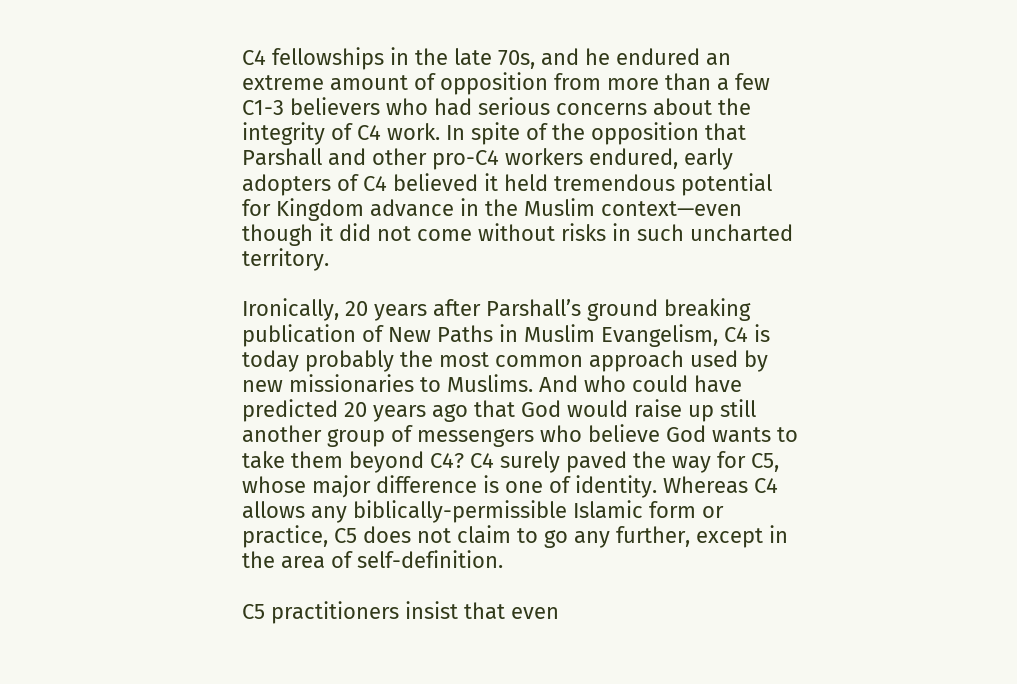C4 fellowships in the late 70s, and he endured an extreme amount of opposition from more than a few C1-3 believers who had serious concerns about the integrity of C4 work. In spite of the opposition that Parshall and other pro-C4 workers endured, early adopters of C4 believed it held tremendous potential for Kingdom advance in the Muslim context—even though it did not come without risks in such uncharted territory.

Ironically, 20 years after Parshall’s ground breaking publication of New Paths in Muslim Evangelism, C4 is today probably the most common approach used by new missionaries to Muslims. And who could have predicted 20 years ago that God would raise up still another group of messengers who believe God wants to take them beyond C4? C4 surely paved the way for C5, whose major difference is one of identity. Whereas C4 allows any biblically-permissible Islamic form or practice, C5 does not claim to go any further, except in the area of self-definition.

C5 practitioners insist that even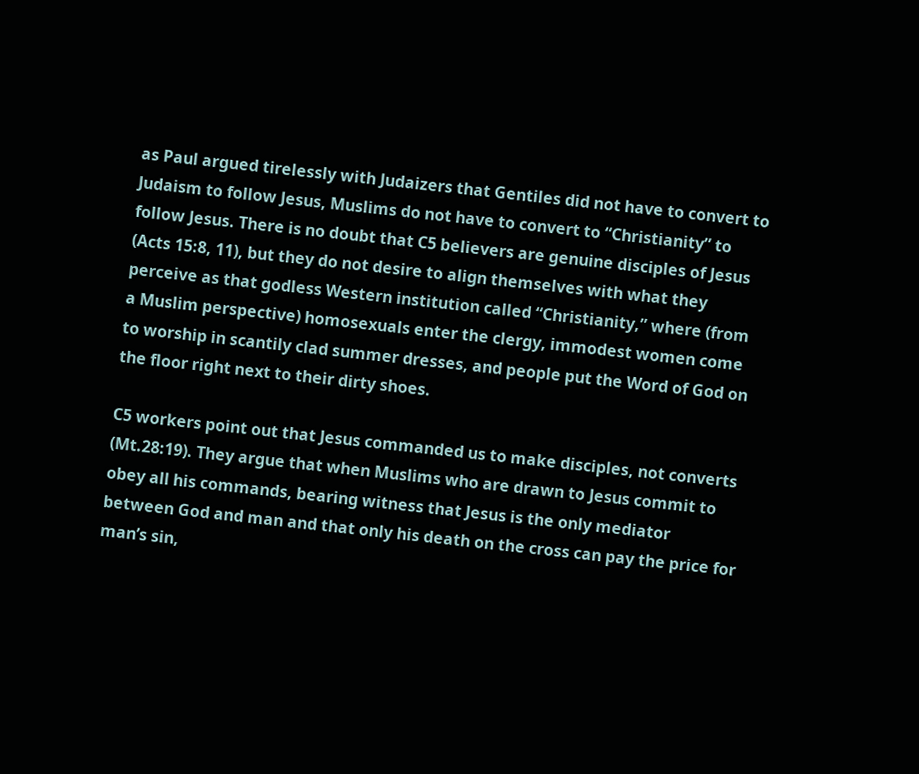as Paul argued tirelessly with Judaizers that Gentiles did not have to convert to Judaism to follow Jesus, Muslims do not have to convert to “Christianity” to follow Jesus. There is no doubt that C5 believers are genuine disciples of Jesus (Acts 15:8, 11), but they do not desire to align themselves with what they perceive as that godless Western institution called “Christianity,” where (from a Muslim perspective) homosexuals enter the clergy, immodest women come to worship in scantily clad summer dresses, and people put the Word of God on the floor right next to their dirty shoes.

C5 workers point out that Jesus commanded us to make disciples, not converts (Mt.28:19). They argue that when Muslims who are drawn to Jesus commit to obey all his commands, bearing witness that Jesus is the only mediator between God and man and that only his death on the cross can pay the price for man’s sin,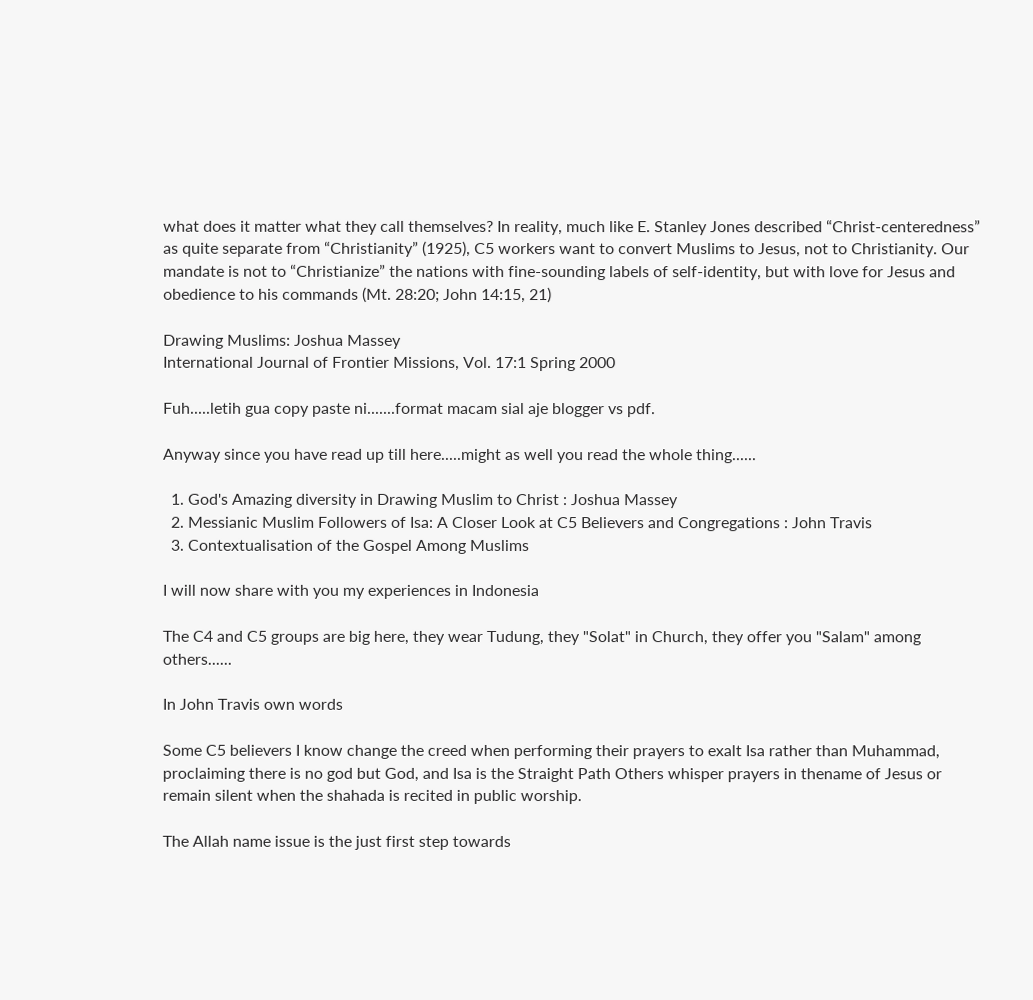what does it matter what they call themselves? In reality, much like E. Stanley Jones described “Christ-centeredness” as quite separate from “Christianity” (1925), C5 workers want to convert Muslims to Jesus, not to Christianity. Our mandate is not to “Christianize” the nations with fine-sounding labels of self-identity, but with love for Jesus and obedience to his commands (Mt. 28:20; John 14:15, 21)

Drawing Muslims: Joshua Massey
International Journal of Frontier Missions, Vol. 17:1 Spring 2000

Fuh.....letih gua copy paste ni.......format macam sial aje blogger vs pdf.

Anyway since you have read up till here.....might as well you read the whole thing......

  1. God's Amazing diversity in Drawing Muslim to Christ : Joshua Massey
  2. Messianic Muslim Followers of Isa: A Closer Look at C5 Believers and Congregations : John Travis
  3. Contextualisation of the Gospel Among Muslims

I will now share with you my experiences in Indonesia

The C4 and C5 groups are big here, they wear Tudung, they "Solat" in Church, they offer you "Salam" among others......

In John Travis own words

Some C5 believers I know change the creed when performing their prayers to exalt Isa rather than Muhammad, proclaiming there is no god but God, and Isa is the Straight Path Others whisper prayers in thename of Jesus or remain silent when the shahada is recited in public worship.

The Allah name issue is the just first step towards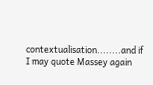contextualisation........and if I may quote Massey again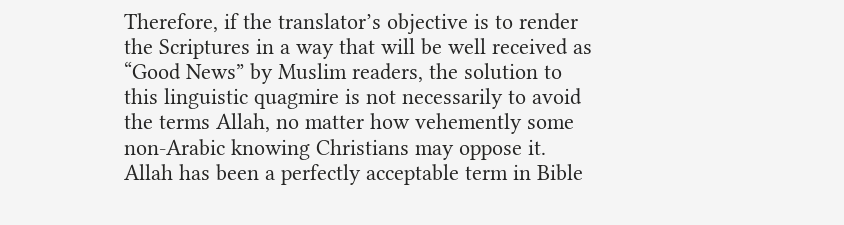Therefore, if the translator’s objective is to render the Scriptures in a way that will be well received as “Good News” by Muslim readers, the solution to this linguistic quagmire is not necessarily to avoid the terms Allah, no matter how vehemently some non-Arabic knowing Christians may oppose it. Allah has been a perfectly acceptable term in Bible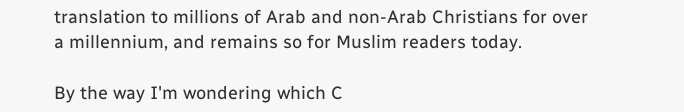translation to millions of Arab and non-Arab Christians for over a millennium, and remains so for Muslim readers today.

By the way I'm wondering which C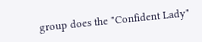group does the "Confident Lady"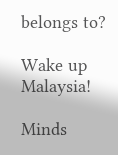belongs to?

Wake up Malaysia!

Minds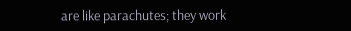are like parachutes; they work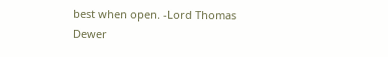best when open. -Lord Thomas Dewer